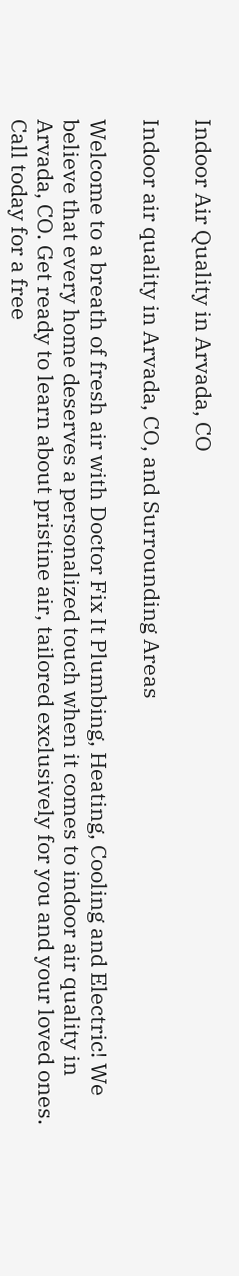Indoor Air Quality in Arvada, CO

Indoor air quality in Arvada, CO, and Surrounding Areas

Welcome to a breath of fresh air with Doctor Fix It Plumbing, Heating, Cooling and Electric! We believe that every home deserves a personalized touch when it comes to indoor air quality in Arvada, CO. Get ready to learn about pristine air, tailored exclusively for you and your loved ones. Call today for a free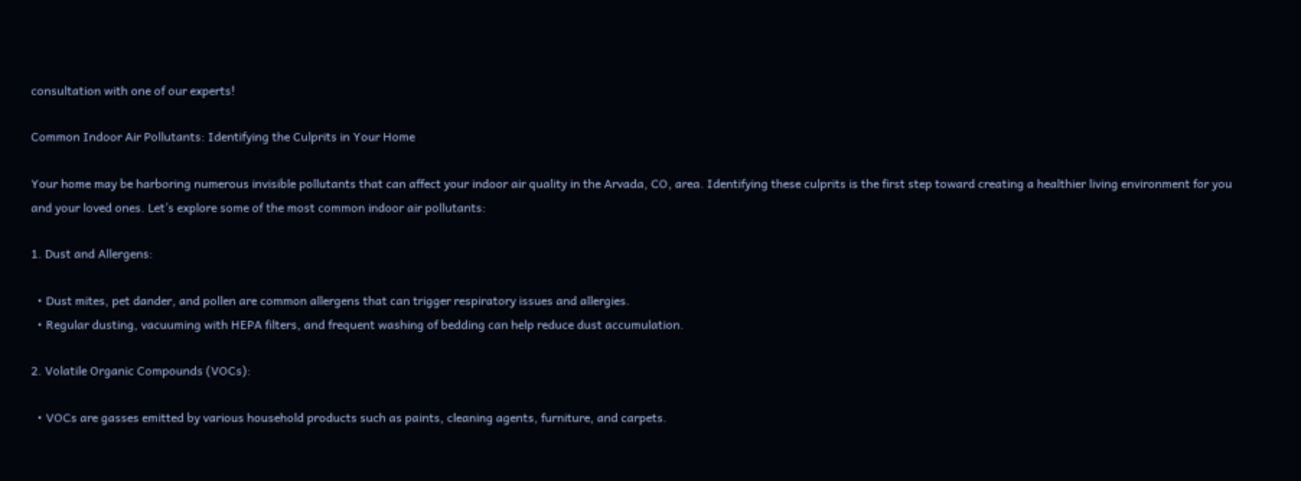consultation with one of our experts!

Common Indoor Air Pollutants: Identifying the Culprits in Your Home

Your home may be harboring numerous invisible pollutants that can affect your indoor air quality in the Arvada, CO, area. Identifying these culprits is the first step toward creating a healthier living environment for you and your loved ones. Let’s explore some of the most common indoor air pollutants:

1. Dust and Allergens:

  • Dust mites, pet dander, and pollen are common allergens that can trigger respiratory issues and allergies.
  • Regular dusting, vacuuming with HEPA filters, and frequent washing of bedding can help reduce dust accumulation.

2. Volatile Organic Compounds (VOCs):

  • VOCs are gasses emitted by various household products such as paints, cleaning agents, furniture, and carpets.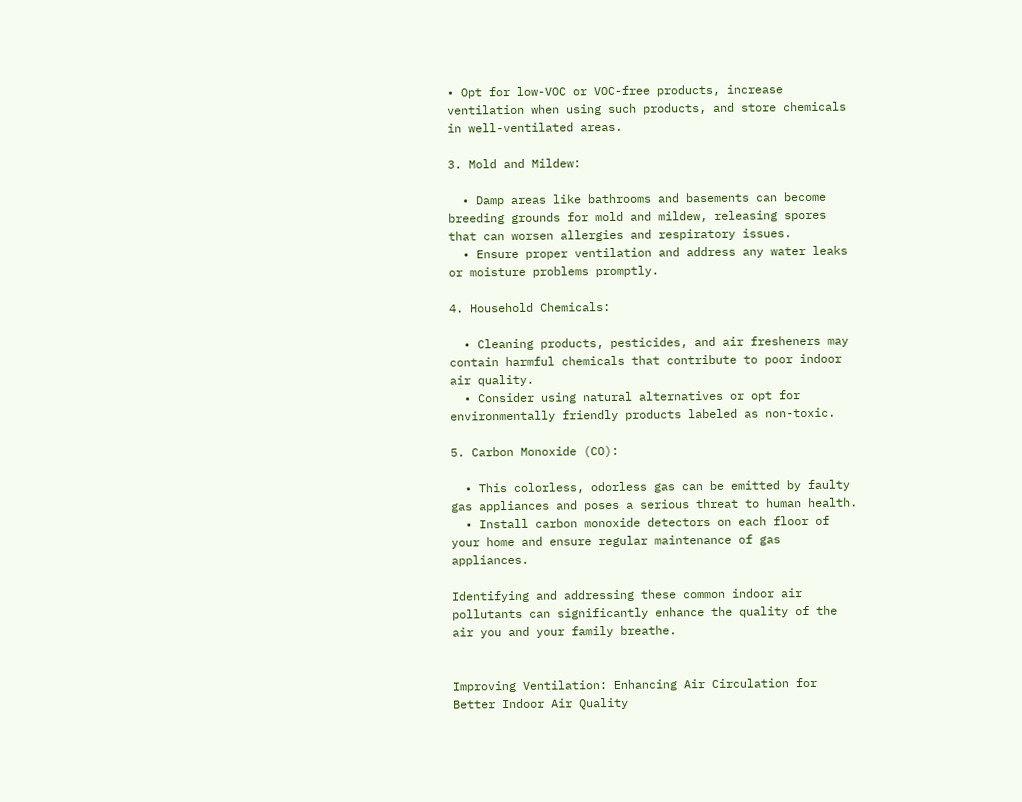• Opt for low-VOC or VOC-free products, increase ventilation when using such products, and store chemicals in well-ventilated areas.

3. Mold and Mildew:

  • Damp areas like bathrooms and basements can become breeding grounds for mold and mildew, releasing spores that can worsen allergies and respiratory issues.
  • Ensure proper ventilation and address any water leaks or moisture problems promptly.

4. Household Chemicals:

  • Cleaning products, pesticides, and air fresheners may contain harmful chemicals that contribute to poor indoor air quality.
  • Consider using natural alternatives or opt for environmentally friendly products labeled as non-toxic.

5. Carbon Monoxide (CO):

  • This colorless, odorless gas can be emitted by faulty gas appliances and poses a serious threat to human health.
  • Install carbon monoxide detectors on each floor of your home and ensure regular maintenance of gas appliances.

Identifying and addressing these common indoor air pollutants can significantly enhance the quality of the air you and your family breathe.


Improving Ventilation: Enhancing Air Circulation for Better Indoor Air Quality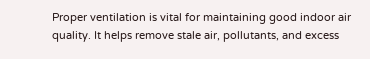Proper ventilation is vital for maintaining good indoor air quality. It helps remove stale air, pollutants, and excess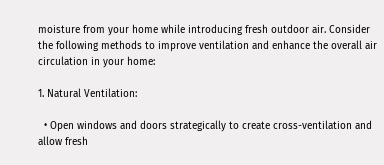moisture from your home while introducing fresh outdoor air. Consider the following methods to improve ventilation and enhance the overall air circulation in your home:

1. Natural Ventilation:

  • Open windows and doors strategically to create cross-ventilation and allow fresh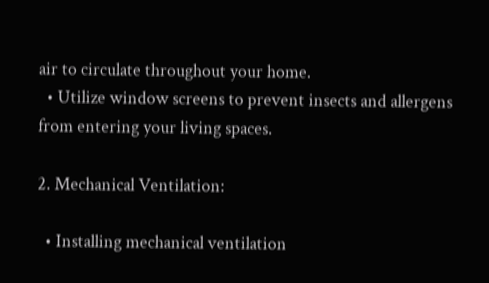air to circulate throughout your home.
  • Utilize window screens to prevent insects and allergens from entering your living spaces.

2. Mechanical Ventilation:

  • Installing mechanical ventilation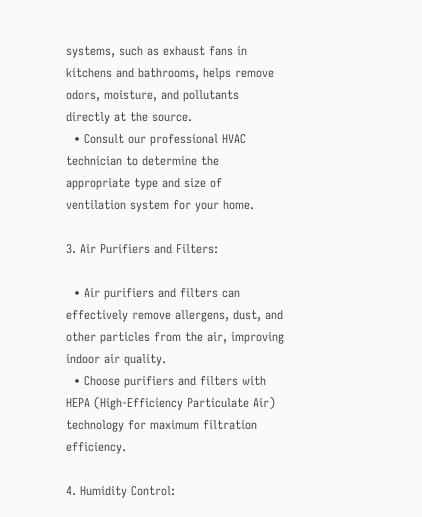systems, such as exhaust fans in kitchens and bathrooms, helps remove odors, moisture, and pollutants directly at the source.
  • Consult our professional HVAC technician to determine the appropriate type and size of ventilation system for your home.

3. Air Purifiers and Filters:

  • Air purifiers and filters can effectively remove allergens, dust, and other particles from the air, improving indoor air quality.
  • Choose purifiers and filters with HEPA (High-Efficiency Particulate Air) technology for maximum filtration efficiency.

4. Humidity Control: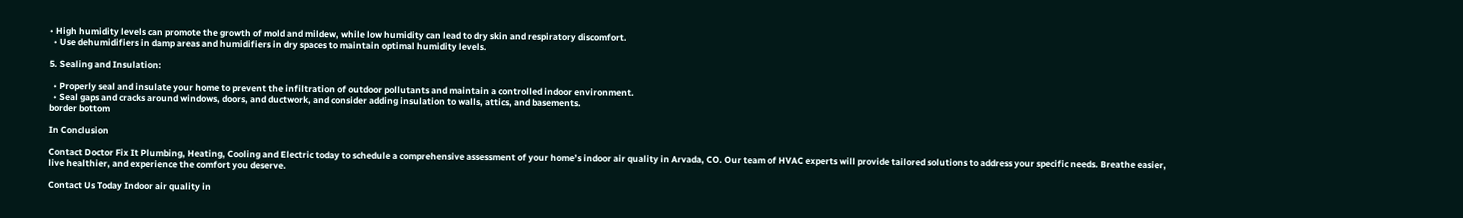• High humidity levels can promote the growth of mold and mildew, while low humidity can lead to dry skin and respiratory discomfort.
  • Use dehumidifiers in damp areas and humidifiers in dry spaces to maintain optimal humidity levels.

5. Sealing and Insulation:

  • Properly seal and insulate your home to prevent the infiltration of outdoor pollutants and maintain a controlled indoor environment.
  • Seal gaps and cracks around windows, doors, and ductwork, and consider adding insulation to walls, attics, and basements.
border bottom

In Conclusion

Contact Doctor Fix It Plumbing, Heating, Cooling and Electric today to schedule a comprehensive assessment of your home’s indoor air quality in Arvada, CO. Our team of HVAC experts will provide tailored solutions to address your specific needs. Breathe easier, live healthier, and experience the comfort you deserve.

Contact Us Today Indoor air quality in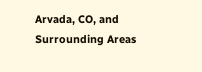Arvada, CO, and Surrounding Areas